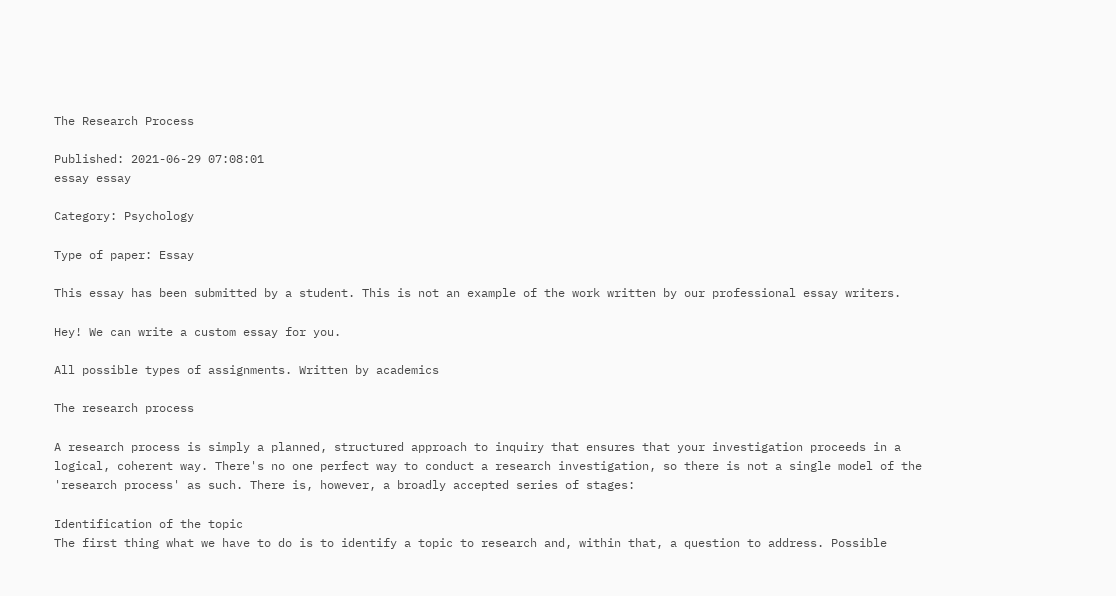The Research Process

Published: 2021-06-29 07:08:01
essay essay

Category: Psychology

Type of paper: Essay

This essay has been submitted by a student. This is not an example of the work written by our professional essay writers.

Hey! We can write a custom essay for you.

All possible types of assignments. Written by academics

The research process

A research process is simply a planned, structured approach to inquiry that ensures that your investigation proceeds in a logical, coherent way. There's no one perfect way to conduct a research investigation, so there is not a single model of the 'research process' as such. There is, however, a broadly accepted series of stages:

Identification of the topic
The first thing what we have to do is to identify a topic to research and, within that, a question to address. Possible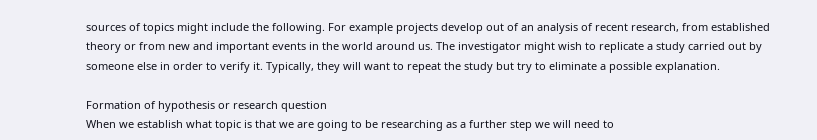sources of topics might include the following. For example projects develop out of an analysis of recent research, from established theory or from new and important events in the world around us. The investigator might wish to replicate a study carried out by someone else in order to verify it. Typically, they will want to repeat the study but try to eliminate a possible explanation.

Formation of hypothesis or research question
When we establish what topic is that we are going to be researching as a further step we will need to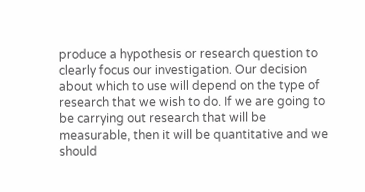produce a hypothesis or research question to clearly focus our investigation. Our decision about which to use will depend on the type of research that we wish to do. If we are going to be carrying out research that will be measurable, then it will be quantitative and we should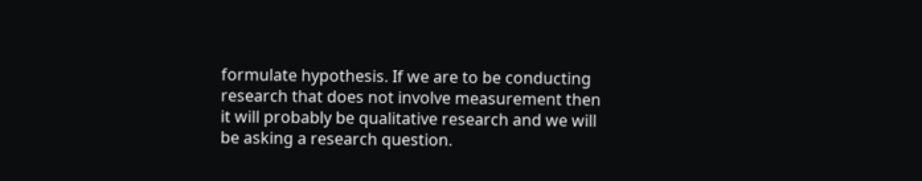formulate hypothesis. If we are to be conducting research that does not involve measurement then it will probably be qualitative research and we will be asking a research question.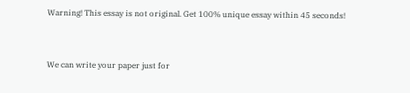Warning! This essay is not original. Get 100% unique essay within 45 seconds!


We can write your paper just for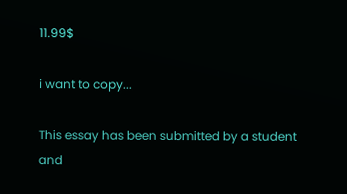11.99$

i want to copy...

This essay has been submitted by a student and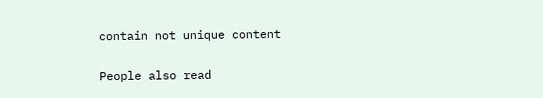contain not unique content

People also read